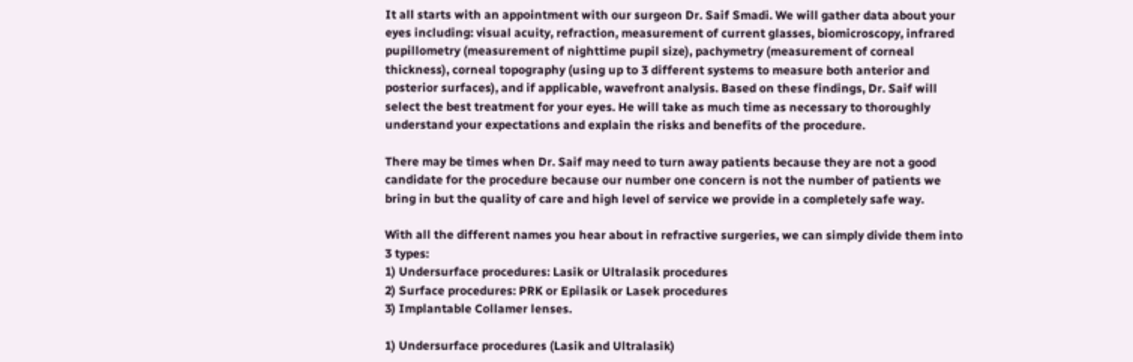It all starts with an appointment with our surgeon Dr. Saif Smadi. We will gather data about your
eyes including: visual acuity, refraction, measurement of current glasses, biomicroscopy, infrared
pupillometry (measurement of nighttime pupil size), pachymetry (measurement of corneal
thickness), corneal topography (using up to 3 different systems to measure both anterior and
posterior surfaces), and if applicable, wavefront analysis. Based on these findings, Dr. Saif will
select the best treatment for your eyes. He will take as much time as necessary to thoroughly
understand your expectations and explain the risks and benefits of the procedure.

There may be times when Dr. Saif may need to turn away patients because they are not a good
candidate for the procedure because our number one concern is not the number of patients we
bring in but the quality of care and high level of service we provide in a completely safe way.

With all the different names you hear about in refractive surgeries, we can simply divide them into
3 types:
1) Undersurface procedures: Lasik or Ultralasik procedures
2) Surface procedures: PRK or Epilasik or Lasek procedures
3) Implantable Collamer lenses.

1) Undersurface procedures (Lasik and Ultralasik)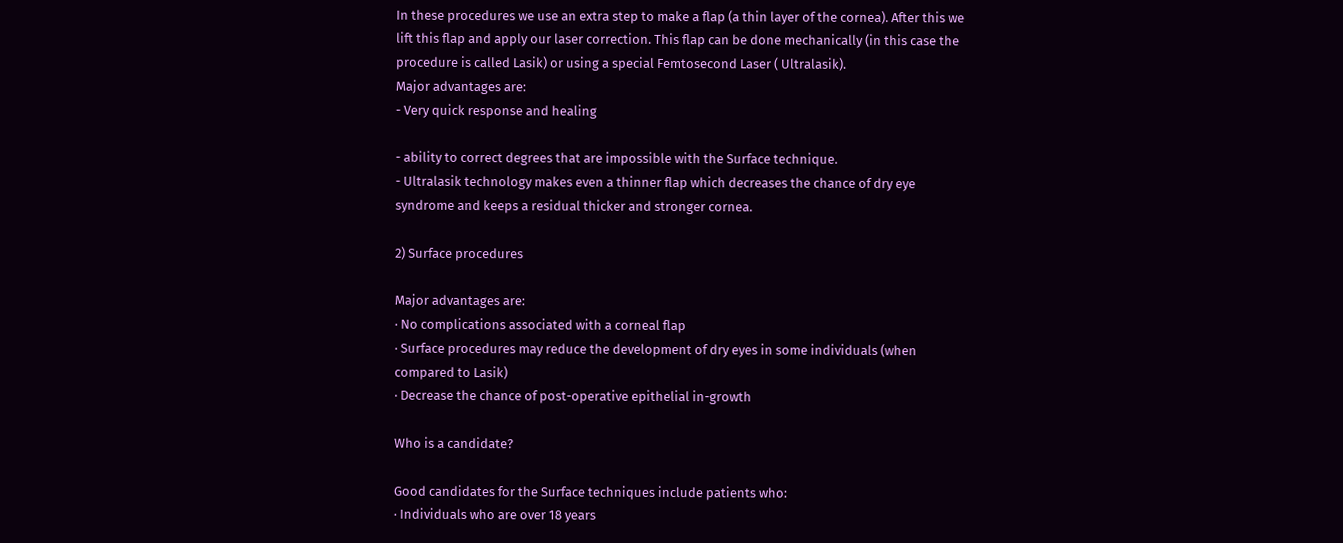In these procedures we use an extra step to make a flap (a thin layer of the cornea). After this we
lift this flap and apply our laser correction. This flap can be done mechanically (in this case the
procedure is called Lasik) or using a special Femtosecond Laser ( Ultralasik).
Major advantages are:
- Very quick response and healing

- ability to correct degrees that are impossible with the Surface technique.
- Ultralasik technology makes even a thinner flap which decreases the chance of dry eye
syndrome and keeps a residual thicker and stronger cornea.

2) Surface procedures

Major advantages are:
· No complications associated with a corneal flap
· Surface procedures may reduce the development of dry eyes in some individuals (when
compared to Lasik)
· Decrease the chance of post-operative epithelial in-growth

Who is a candidate?

Good candidates for the Surface techniques include patients who:
· Individuals who are over 18 years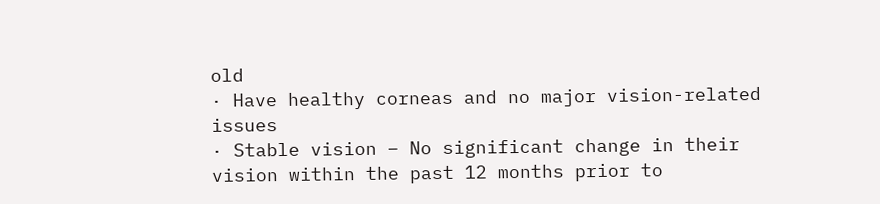old
· Have healthy corneas and no major vision-related issues
· Stable vision – No significant change in their vision within the past 12 months prior to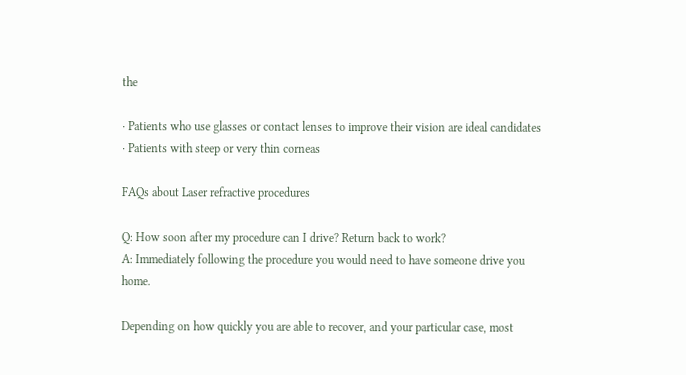the

· Patients who use glasses or contact lenses to improve their vision are ideal candidates
· Patients with steep or very thin corneas

FAQs about Laser refractive procedures

Q: How soon after my procedure can I drive? Return back to work?
A: Immediately following the procedure you would need to have someone drive you home.

Depending on how quickly you are able to recover, and your particular case, most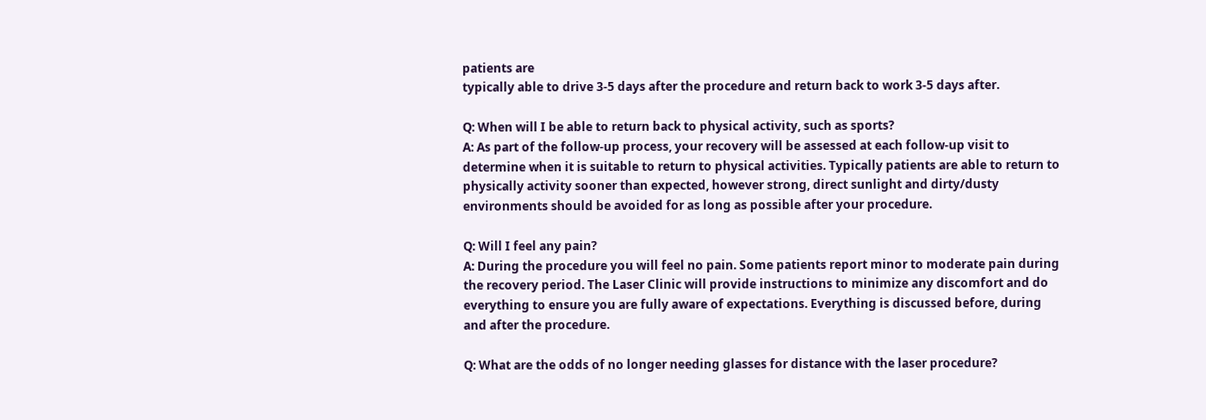patients are
typically able to drive 3-5 days after the procedure and return back to work 3-5 days after.

Q: When will I be able to return back to physical activity, such as sports?
A: As part of the follow-up process, your recovery will be assessed at each follow-up visit to
determine when it is suitable to return to physical activities. Typically patients are able to return to
physically activity sooner than expected, however strong, direct sunlight and dirty/dusty
environments should be avoided for as long as possible after your procedure.

Q: Will I feel any pain?
A: During the procedure you will feel no pain. Some patients report minor to moderate pain during
the recovery period. The Laser Clinic will provide instructions to minimize any discomfort and do
everything to ensure you are fully aware of expectations. Everything is discussed before, during
and after the procedure.

Q: What are the odds of no longer needing glasses for distance with the laser procedure?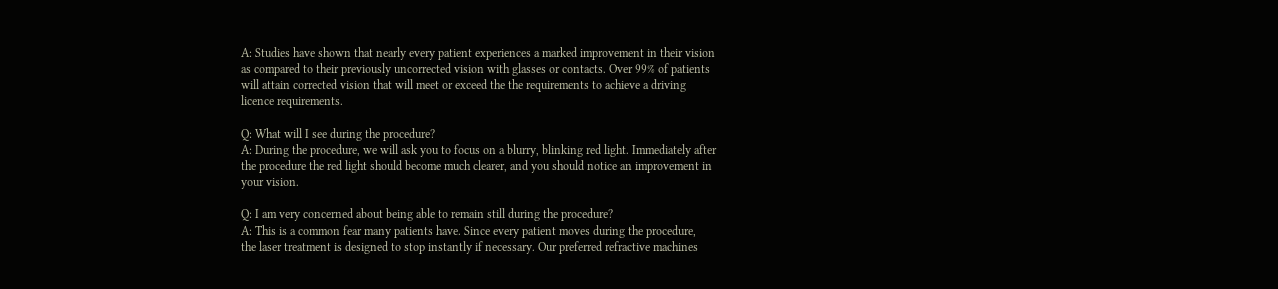A: Studies have shown that nearly every patient experiences a marked improvement in their vision
as compared to their previously uncorrected vision with glasses or contacts. Over 99% of patients
will attain corrected vision that will meet or exceed the the requirements to achieve a driving
licence requirements.

Q: What will I see during the procedure?
A: During the procedure, we will ask you to focus on a blurry, blinking red light. Immediately after
the procedure the red light should become much clearer, and you should notice an improvement in
your vision.

Q: I am very concerned about being able to remain still during the procedure?
A: This is a common fear many patients have. Since every patient moves during the procedure,
the laser treatment is designed to stop instantly if necessary. Our preferred refractive machines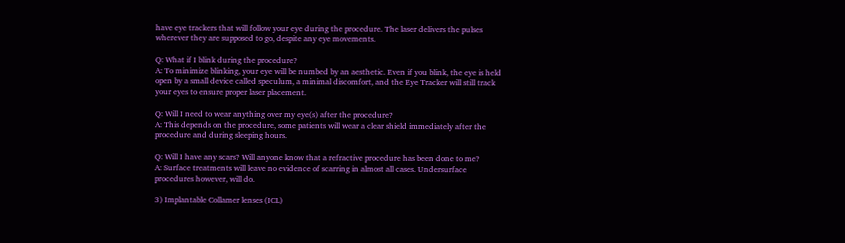have eye trackers that will follow your eye during the procedure. The laser delivers the pulses
wherever they are supposed to go, despite any eye movements.

Q: What if I blink during the procedure?
A: To minimize blinking, your eye will be numbed by an aesthetic. Even if you blink, the eye is held
open by a small device called speculum, a minimal discomfort, and the Eye Tracker will still track
your eyes to ensure proper laser placement.

Q: Will I need to wear anything over my eye(s) after the procedure?
A: This depends on the procedure, some patients will wear a clear shield immediately after the
procedure and during sleeping hours.

Q: Will I have any scars? Will anyone know that a refractive procedure has been done to me?
A: Surface treatments will leave no evidence of scarring in almost all cases. Undersurface
procedures however, will do.

3) Implantable Collamer lenses (ICL)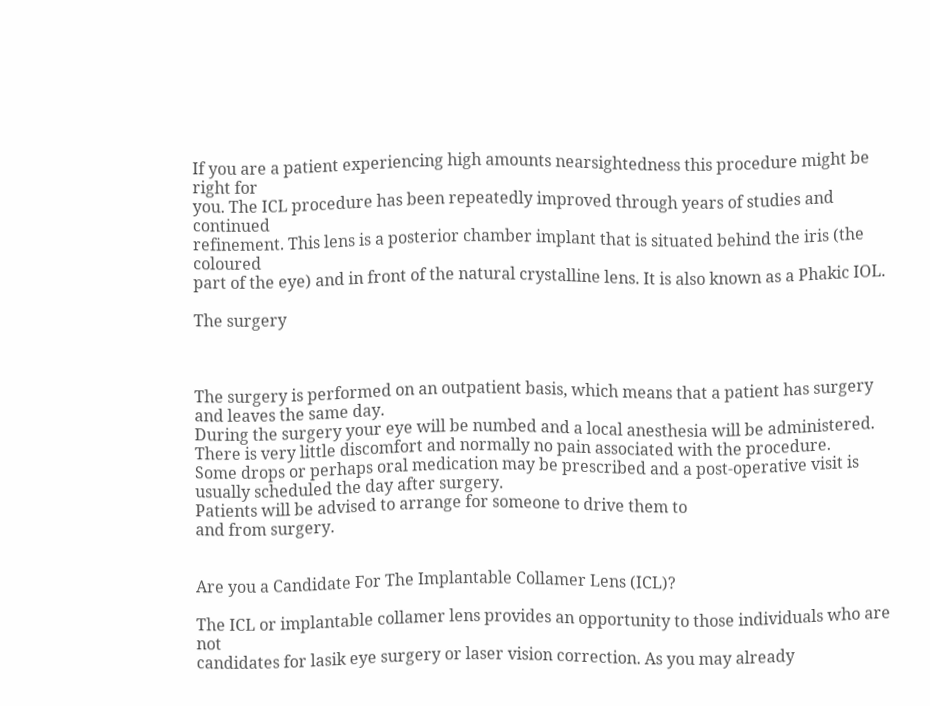If you are a patient experiencing high amounts nearsightedness this procedure might be right for
you. The ICL procedure has been repeatedly improved through years of studies and continued
refinement. This lens is a posterior chamber implant that is situated behind the iris (the coloured
part of the eye) and in front of the natural crystalline lens. It is also known as a Phakic IOL.

The surgery



The surgery is performed on an outpatient basis, which means that a patient has surgery and leaves the same day.
During the surgery your eye will be numbed and a local anesthesia will be administered.
There is very little discomfort and normally no pain associated with the procedure.
Some drops or perhaps oral medication may be prescribed and a post-operative visit is usually scheduled the day after surgery.
Patients will be advised to arrange for someone to drive them to
and from surgery.


Are you a Candidate For The Implantable Collamer Lens (ICL)?

The ICL or implantable collamer lens provides an opportunity to those individuals who are not
candidates for lasik eye surgery or laser vision correction. As you may already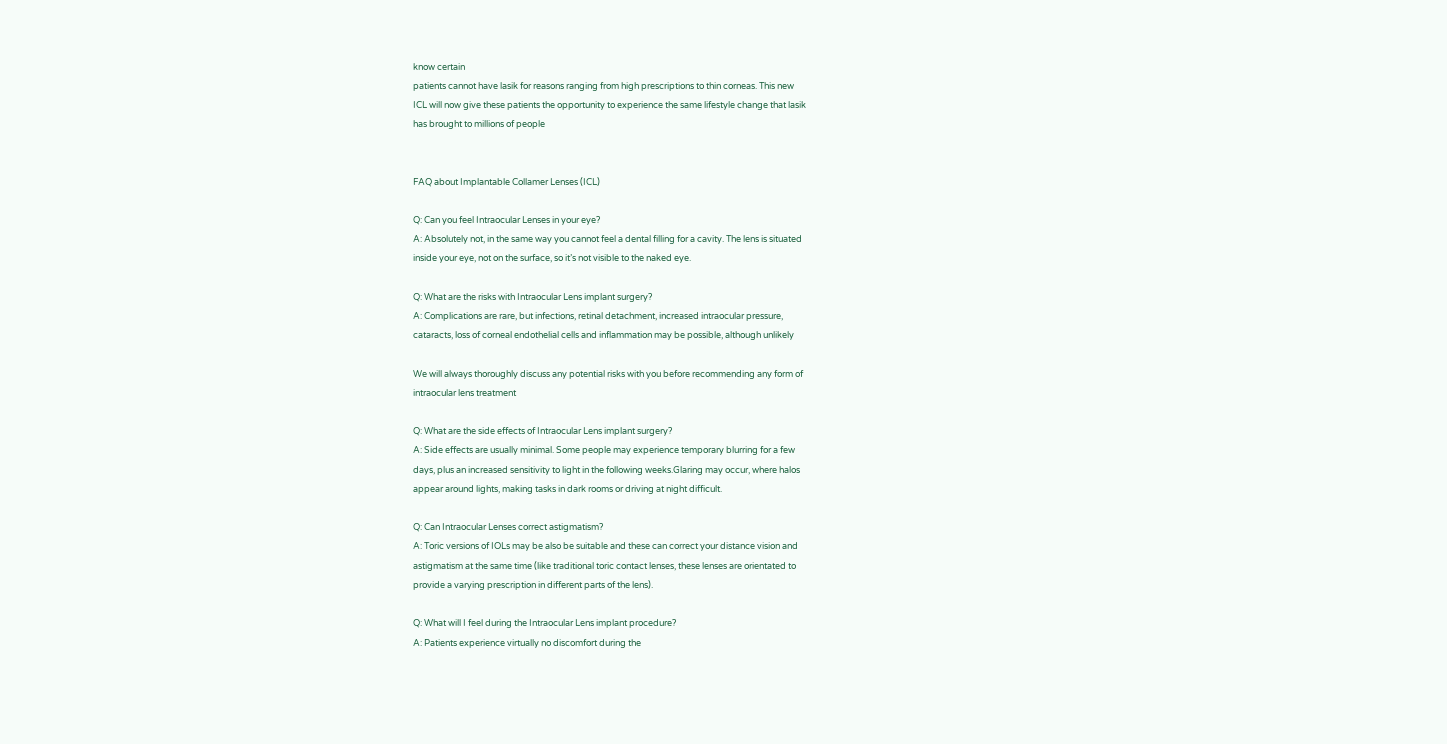know certain
patients cannot have lasik for reasons ranging from high prescriptions to thin corneas. This new
ICL will now give these patients the opportunity to experience the same lifestyle change that lasik
has brought to millions of people


FAQ about Implantable Collamer Lenses (ICL)

Q: Can you feel Intraocular Lenses in your eye?
A: Absolutely not, in the same way you cannot feel a dental filling for a cavity. The lens is situated
inside your eye, not on the surface, so it’s not visible to the naked eye.

Q: What are the risks with Intraocular Lens implant surgery?
A: Complications are rare, but infections, retinal detachment, increased intraocular pressure,
cataracts, loss of corneal endothelial cells and inflammation may be possible, although unlikely

We will always thoroughly discuss any potential risks with you before recommending any form of
intraocular lens treatment

Q: What are the side effects of Intraocular Lens implant surgery?
A: Side effects are usually minimal. Some people may experience temporary blurring for a few
days, plus an increased sensitivity to light in the following weeks.Glaring may occur, where halos
appear around lights, making tasks in dark rooms or driving at night difficult.

Q: Can Intraocular Lenses correct astigmatism?
A: Toric versions of IOLs may be also be suitable and these can correct your distance vision and
astigmatism at the same time (like traditional toric contact lenses, these lenses are orientated to
provide a varying prescription in different parts of the lens).

Q: What will I feel during the Intraocular Lens implant procedure?
A: Patients experience virtually no discomfort during the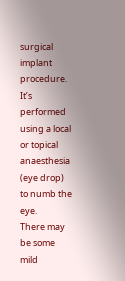surgical implant procedure. It’s performed
using a local or topical anaesthesia (eye drop) to numb the eye.
There may be some mild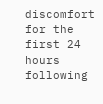discomfort for the first 24 hours following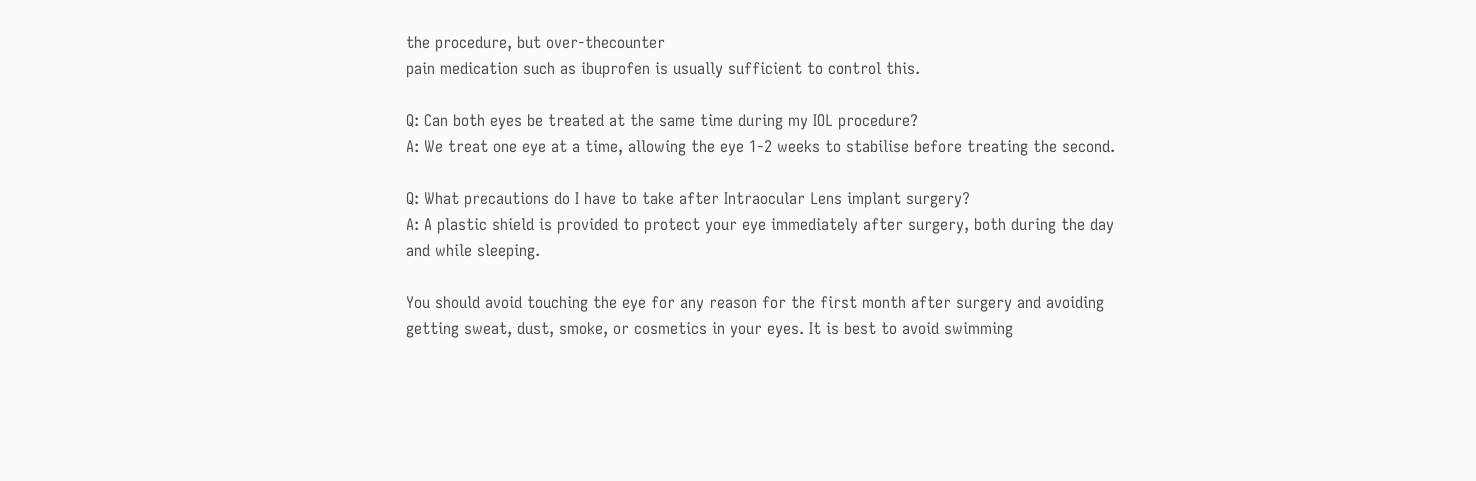the procedure, but over-thecounter
pain medication such as ibuprofen is usually sufficient to control this.

Q: Can both eyes be treated at the same time during my IOL procedure?
A: We treat one eye at a time, allowing the eye 1-2 weeks to stabilise before treating the second.

Q: What precautions do I have to take after Intraocular Lens implant surgery?
A: A plastic shield is provided to protect your eye immediately after surgery, both during the day
and while sleeping.

You should avoid touching the eye for any reason for the first month after surgery and avoiding
getting sweat, dust, smoke, or cosmetics in your eyes. It is best to avoid swimming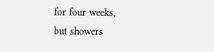for four weeks,
but showers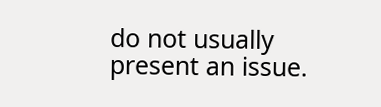do not usually present an issue.